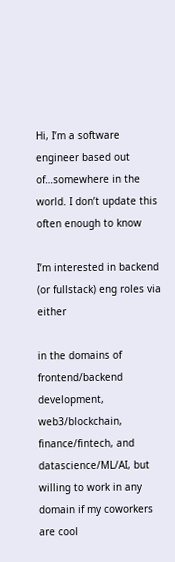Hi, I’m a software engineer based out of…somewhere in the world. I don’t update this often enough to know

I’m interested in backend (or fullstack) eng roles via either

in the domains of frontend/backend development, web3/blockchain, finance/fintech, and datascience/ML/AI, but willing to work in any domain if my coworkers are cool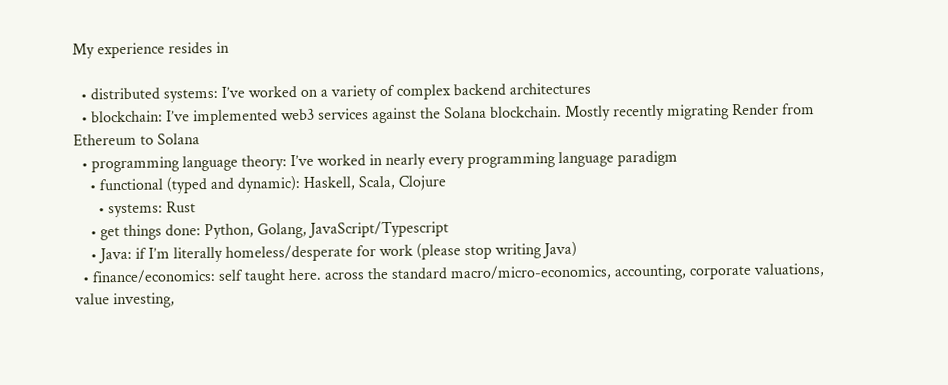My experience resides in

  • distributed systems: I’ve worked on a variety of complex backend architectures
  • blockchain: I’ve implemented web3 services against the Solana blockchain. Mostly recently migrating Render from Ethereum to Solana
  • programming language theory: I’ve worked in nearly every programming language paradigm
    • functional (typed and dynamic): Haskell, Scala, Clojure
      • systems: Rust
    • get things done: Python, Golang, JavaScript/Typescript
    • Java: if I’m literally homeless/desperate for work (please stop writing Java)
  • finance/economics: self taught here. across the standard macro/micro-economics, accounting, corporate valuations, value investing,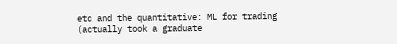etc and the quantitative: ML for trading (actually took a graduate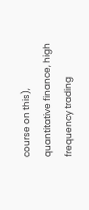course on this), quantitative finance, high frequency trading